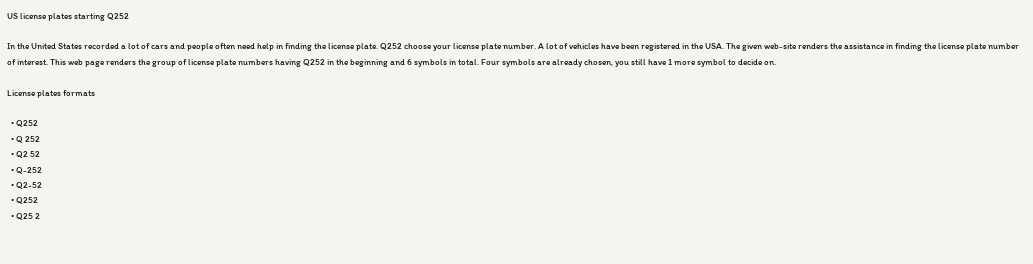US license plates starting Q252

In the United States recorded a lot of cars and people often need help in finding the license plate. Q252 choose your license plate number. A lot of vehicles have been registered in the USA. The given web-site renders the assistance in finding the license plate number of interest. This web page renders the group of license plate numbers having Q252 in the beginning and 6 symbols in total. Four symbols are already chosen, you still have 1 more symbol to decide on.

License plates formats

  • Q252
  • Q 252
  • Q2 52
  • Q-252
  • Q2-52
  • Q252
  • Q25 2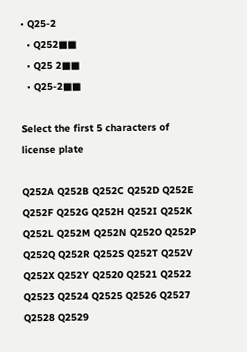• Q25-2
  • Q252■■
  • Q25 2■■
  • Q25-2■■

Select the first 5 characters of license plate

Q252A Q252B Q252C Q252D Q252E Q252F Q252G Q252H Q252I Q252K Q252L Q252M Q252N Q252O Q252P Q252Q Q252R Q252S Q252T Q252V Q252X Q252Y Q2520 Q2521 Q2522 Q2523 Q2524 Q2525 Q2526 Q2527 Q2528 Q2529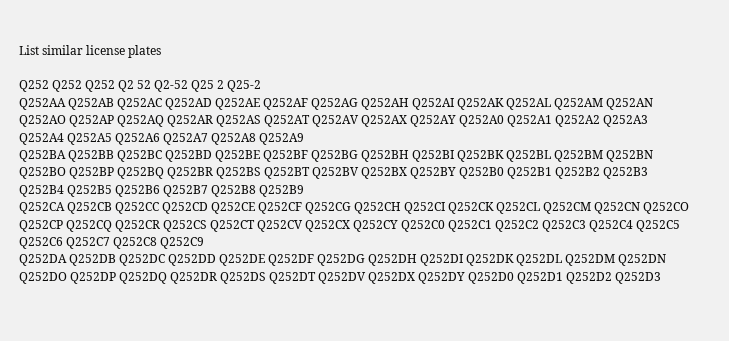List similar license plates

Q252 Q252 Q252 Q2 52 Q2-52 Q25 2 Q25-2
Q252AA Q252AB Q252AC Q252AD Q252AE Q252AF Q252AG Q252AH Q252AI Q252AK Q252AL Q252AM Q252AN Q252AO Q252AP Q252AQ Q252AR Q252AS Q252AT Q252AV Q252AX Q252AY Q252A0 Q252A1 Q252A2 Q252A3 Q252A4 Q252A5 Q252A6 Q252A7 Q252A8 Q252A9
Q252BA Q252BB Q252BC Q252BD Q252BE Q252BF Q252BG Q252BH Q252BI Q252BK Q252BL Q252BM Q252BN Q252BO Q252BP Q252BQ Q252BR Q252BS Q252BT Q252BV Q252BX Q252BY Q252B0 Q252B1 Q252B2 Q252B3 Q252B4 Q252B5 Q252B6 Q252B7 Q252B8 Q252B9
Q252CA Q252CB Q252CC Q252CD Q252CE Q252CF Q252CG Q252CH Q252CI Q252CK Q252CL Q252CM Q252CN Q252CO Q252CP Q252CQ Q252CR Q252CS Q252CT Q252CV Q252CX Q252CY Q252C0 Q252C1 Q252C2 Q252C3 Q252C4 Q252C5 Q252C6 Q252C7 Q252C8 Q252C9
Q252DA Q252DB Q252DC Q252DD Q252DE Q252DF Q252DG Q252DH Q252DI Q252DK Q252DL Q252DM Q252DN Q252DO Q252DP Q252DQ Q252DR Q252DS Q252DT Q252DV Q252DX Q252DY Q252D0 Q252D1 Q252D2 Q252D3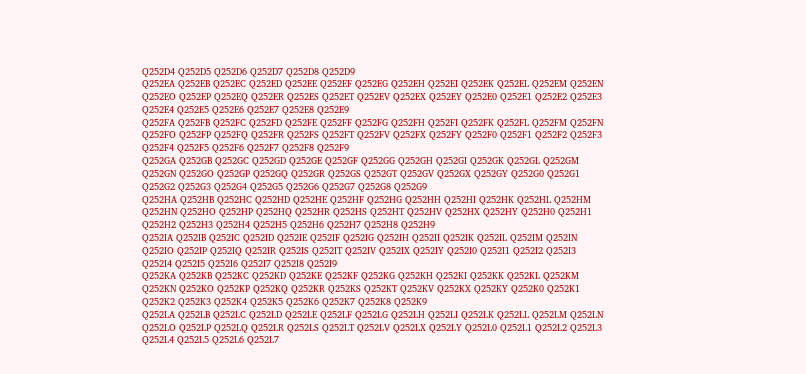Q252D4 Q252D5 Q252D6 Q252D7 Q252D8 Q252D9
Q252EA Q252EB Q252EC Q252ED Q252EE Q252EF Q252EG Q252EH Q252EI Q252EK Q252EL Q252EM Q252EN Q252EO Q252EP Q252EQ Q252ER Q252ES Q252ET Q252EV Q252EX Q252EY Q252E0 Q252E1 Q252E2 Q252E3 Q252E4 Q252E5 Q252E6 Q252E7 Q252E8 Q252E9
Q252FA Q252FB Q252FC Q252FD Q252FE Q252FF Q252FG Q252FH Q252FI Q252FK Q252FL Q252FM Q252FN Q252FO Q252FP Q252FQ Q252FR Q252FS Q252FT Q252FV Q252FX Q252FY Q252F0 Q252F1 Q252F2 Q252F3 Q252F4 Q252F5 Q252F6 Q252F7 Q252F8 Q252F9
Q252GA Q252GB Q252GC Q252GD Q252GE Q252GF Q252GG Q252GH Q252GI Q252GK Q252GL Q252GM Q252GN Q252GO Q252GP Q252GQ Q252GR Q252GS Q252GT Q252GV Q252GX Q252GY Q252G0 Q252G1 Q252G2 Q252G3 Q252G4 Q252G5 Q252G6 Q252G7 Q252G8 Q252G9
Q252HA Q252HB Q252HC Q252HD Q252HE Q252HF Q252HG Q252HH Q252HI Q252HK Q252HL Q252HM Q252HN Q252HO Q252HP Q252HQ Q252HR Q252HS Q252HT Q252HV Q252HX Q252HY Q252H0 Q252H1 Q252H2 Q252H3 Q252H4 Q252H5 Q252H6 Q252H7 Q252H8 Q252H9
Q252IA Q252IB Q252IC Q252ID Q252IE Q252IF Q252IG Q252IH Q252II Q252IK Q252IL Q252IM Q252IN Q252IO Q252IP Q252IQ Q252IR Q252IS Q252IT Q252IV Q252IX Q252IY Q252I0 Q252I1 Q252I2 Q252I3 Q252I4 Q252I5 Q252I6 Q252I7 Q252I8 Q252I9
Q252KA Q252KB Q252KC Q252KD Q252KE Q252KF Q252KG Q252KH Q252KI Q252KK Q252KL Q252KM Q252KN Q252KO Q252KP Q252KQ Q252KR Q252KS Q252KT Q252KV Q252KX Q252KY Q252K0 Q252K1 Q252K2 Q252K3 Q252K4 Q252K5 Q252K6 Q252K7 Q252K8 Q252K9
Q252LA Q252LB Q252LC Q252LD Q252LE Q252LF Q252LG Q252LH Q252LI Q252LK Q252LL Q252LM Q252LN Q252LO Q252LP Q252LQ Q252LR Q252LS Q252LT Q252LV Q252LX Q252LY Q252L0 Q252L1 Q252L2 Q252L3 Q252L4 Q252L5 Q252L6 Q252L7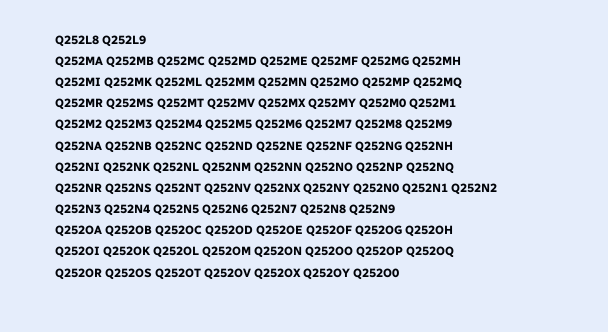Q252L8 Q252L9
Q252MA Q252MB Q252MC Q252MD Q252ME Q252MF Q252MG Q252MH Q252MI Q252MK Q252ML Q252MM Q252MN Q252MO Q252MP Q252MQ Q252MR Q252MS Q252MT Q252MV Q252MX Q252MY Q252M0 Q252M1 Q252M2 Q252M3 Q252M4 Q252M5 Q252M6 Q252M7 Q252M8 Q252M9
Q252NA Q252NB Q252NC Q252ND Q252NE Q252NF Q252NG Q252NH Q252NI Q252NK Q252NL Q252NM Q252NN Q252NO Q252NP Q252NQ Q252NR Q252NS Q252NT Q252NV Q252NX Q252NY Q252N0 Q252N1 Q252N2 Q252N3 Q252N4 Q252N5 Q252N6 Q252N7 Q252N8 Q252N9
Q252OA Q252OB Q252OC Q252OD Q252OE Q252OF Q252OG Q252OH Q252OI Q252OK Q252OL Q252OM Q252ON Q252OO Q252OP Q252OQ Q252OR Q252OS Q252OT Q252OV Q252OX Q252OY Q252O0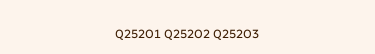Q252O1 Q252O2 Q252O3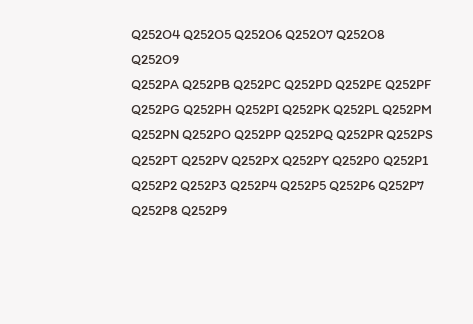Q252O4 Q252O5 Q252O6 Q252O7 Q252O8 Q252O9
Q252PA Q252PB Q252PC Q252PD Q252PE Q252PF Q252PG Q252PH Q252PI Q252PK Q252PL Q252PM Q252PN Q252PO Q252PP Q252PQ Q252PR Q252PS Q252PT Q252PV Q252PX Q252PY Q252P0 Q252P1 Q252P2 Q252P3 Q252P4 Q252P5 Q252P6 Q252P7 Q252P8 Q252P9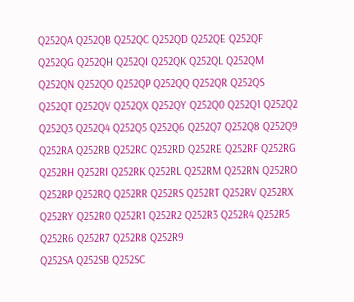Q252QA Q252QB Q252QC Q252QD Q252QE Q252QF Q252QG Q252QH Q252QI Q252QK Q252QL Q252QM Q252QN Q252QO Q252QP Q252QQ Q252QR Q252QS Q252QT Q252QV Q252QX Q252QY Q252Q0 Q252Q1 Q252Q2 Q252Q3 Q252Q4 Q252Q5 Q252Q6 Q252Q7 Q252Q8 Q252Q9
Q252RA Q252RB Q252RC Q252RD Q252RE Q252RF Q252RG Q252RH Q252RI Q252RK Q252RL Q252RM Q252RN Q252RO Q252RP Q252RQ Q252RR Q252RS Q252RT Q252RV Q252RX Q252RY Q252R0 Q252R1 Q252R2 Q252R3 Q252R4 Q252R5 Q252R6 Q252R7 Q252R8 Q252R9
Q252SA Q252SB Q252SC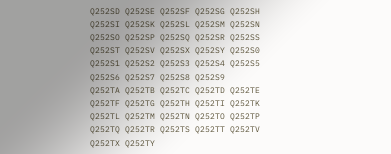Q252SD Q252SE Q252SF Q252SG Q252SH Q252SI Q252SK Q252SL Q252SM Q252SN Q252SO Q252SP Q252SQ Q252SR Q252SS Q252ST Q252SV Q252SX Q252SY Q252S0 Q252S1 Q252S2 Q252S3 Q252S4 Q252S5 Q252S6 Q252S7 Q252S8 Q252S9
Q252TA Q252TB Q252TC Q252TD Q252TE Q252TF Q252TG Q252TH Q252TI Q252TK Q252TL Q252TM Q252TN Q252TO Q252TP Q252TQ Q252TR Q252TS Q252TT Q252TV Q252TX Q252TY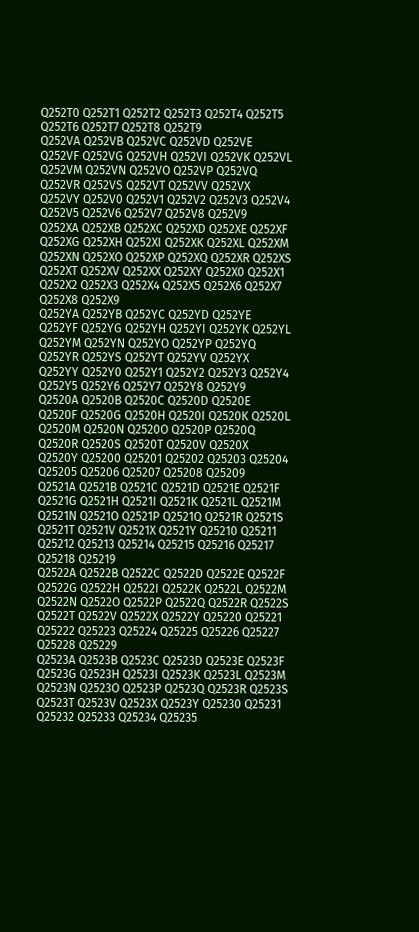Q252T0 Q252T1 Q252T2 Q252T3 Q252T4 Q252T5 Q252T6 Q252T7 Q252T8 Q252T9
Q252VA Q252VB Q252VC Q252VD Q252VE Q252VF Q252VG Q252VH Q252VI Q252VK Q252VL Q252VM Q252VN Q252VO Q252VP Q252VQ Q252VR Q252VS Q252VT Q252VV Q252VX Q252VY Q252V0 Q252V1 Q252V2 Q252V3 Q252V4 Q252V5 Q252V6 Q252V7 Q252V8 Q252V9
Q252XA Q252XB Q252XC Q252XD Q252XE Q252XF Q252XG Q252XH Q252XI Q252XK Q252XL Q252XM Q252XN Q252XO Q252XP Q252XQ Q252XR Q252XS Q252XT Q252XV Q252XX Q252XY Q252X0 Q252X1 Q252X2 Q252X3 Q252X4 Q252X5 Q252X6 Q252X7 Q252X8 Q252X9
Q252YA Q252YB Q252YC Q252YD Q252YE Q252YF Q252YG Q252YH Q252YI Q252YK Q252YL Q252YM Q252YN Q252YO Q252YP Q252YQ Q252YR Q252YS Q252YT Q252YV Q252YX Q252YY Q252Y0 Q252Y1 Q252Y2 Q252Y3 Q252Y4 Q252Y5 Q252Y6 Q252Y7 Q252Y8 Q252Y9
Q2520A Q2520B Q2520C Q2520D Q2520E Q2520F Q2520G Q2520H Q2520I Q2520K Q2520L Q2520M Q2520N Q2520O Q2520P Q2520Q Q2520R Q2520S Q2520T Q2520V Q2520X Q2520Y Q25200 Q25201 Q25202 Q25203 Q25204 Q25205 Q25206 Q25207 Q25208 Q25209
Q2521A Q2521B Q2521C Q2521D Q2521E Q2521F Q2521G Q2521H Q2521I Q2521K Q2521L Q2521M Q2521N Q2521O Q2521P Q2521Q Q2521R Q2521S Q2521T Q2521V Q2521X Q2521Y Q25210 Q25211 Q25212 Q25213 Q25214 Q25215 Q25216 Q25217 Q25218 Q25219
Q2522A Q2522B Q2522C Q2522D Q2522E Q2522F Q2522G Q2522H Q2522I Q2522K Q2522L Q2522M Q2522N Q2522O Q2522P Q2522Q Q2522R Q2522S Q2522T Q2522V Q2522X Q2522Y Q25220 Q25221 Q25222 Q25223 Q25224 Q25225 Q25226 Q25227 Q25228 Q25229
Q2523A Q2523B Q2523C Q2523D Q2523E Q2523F Q2523G Q2523H Q2523I Q2523K Q2523L Q2523M Q2523N Q2523O Q2523P Q2523Q Q2523R Q2523S Q2523T Q2523V Q2523X Q2523Y Q25230 Q25231 Q25232 Q25233 Q25234 Q25235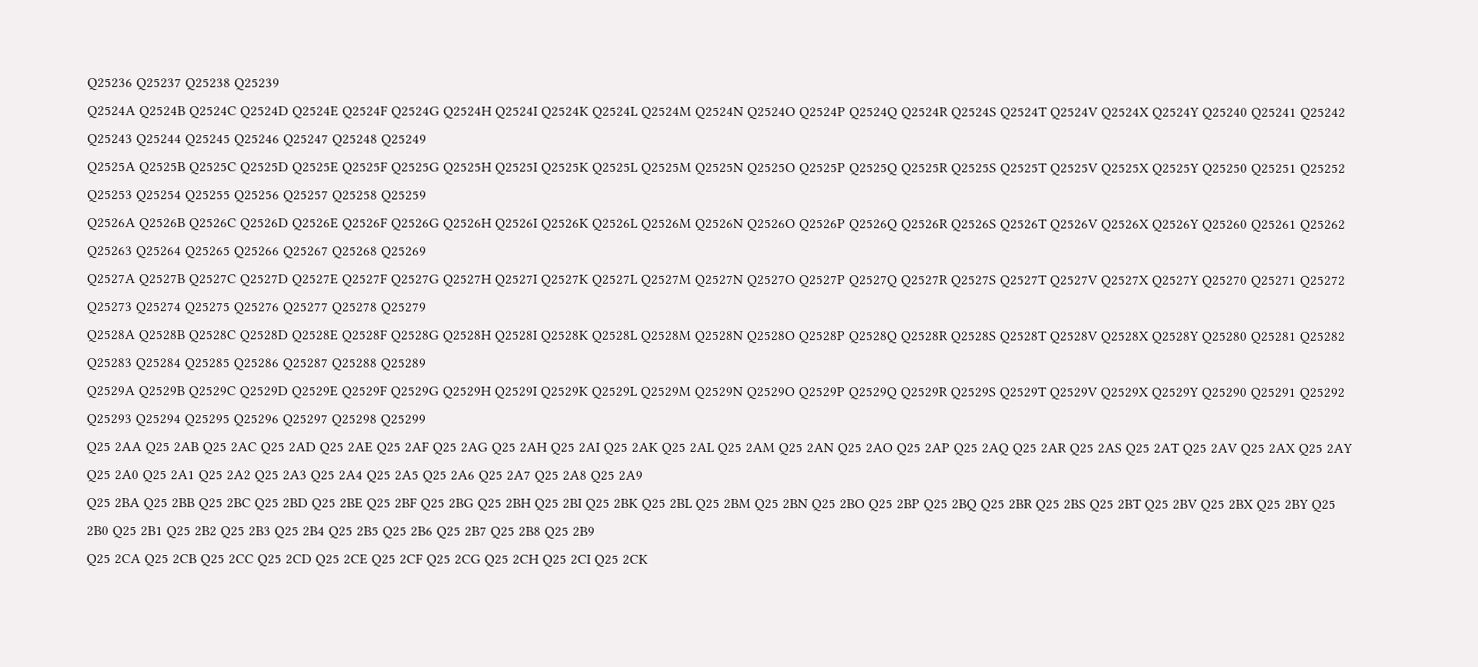Q25236 Q25237 Q25238 Q25239
Q2524A Q2524B Q2524C Q2524D Q2524E Q2524F Q2524G Q2524H Q2524I Q2524K Q2524L Q2524M Q2524N Q2524O Q2524P Q2524Q Q2524R Q2524S Q2524T Q2524V Q2524X Q2524Y Q25240 Q25241 Q25242 Q25243 Q25244 Q25245 Q25246 Q25247 Q25248 Q25249
Q2525A Q2525B Q2525C Q2525D Q2525E Q2525F Q2525G Q2525H Q2525I Q2525K Q2525L Q2525M Q2525N Q2525O Q2525P Q2525Q Q2525R Q2525S Q2525T Q2525V Q2525X Q2525Y Q25250 Q25251 Q25252 Q25253 Q25254 Q25255 Q25256 Q25257 Q25258 Q25259
Q2526A Q2526B Q2526C Q2526D Q2526E Q2526F Q2526G Q2526H Q2526I Q2526K Q2526L Q2526M Q2526N Q2526O Q2526P Q2526Q Q2526R Q2526S Q2526T Q2526V Q2526X Q2526Y Q25260 Q25261 Q25262 Q25263 Q25264 Q25265 Q25266 Q25267 Q25268 Q25269
Q2527A Q2527B Q2527C Q2527D Q2527E Q2527F Q2527G Q2527H Q2527I Q2527K Q2527L Q2527M Q2527N Q2527O Q2527P Q2527Q Q2527R Q2527S Q2527T Q2527V Q2527X Q2527Y Q25270 Q25271 Q25272 Q25273 Q25274 Q25275 Q25276 Q25277 Q25278 Q25279
Q2528A Q2528B Q2528C Q2528D Q2528E Q2528F Q2528G Q2528H Q2528I Q2528K Q2528L Q2528M Q2528N Q2528O Q2528P Q2528Q Q2528R Q2528S Q2528T Q2528V Q2528X Q2528Y Q25280 Q25281 Q25282 Q25283 Q25284 Q25285 Q25286 Q25287 Q25288 Q25289
Q2529A Q2529B Q2529C Q2529D Q2529E Q2529F Q2529G Q2529H Q2529I Q2529K Q2529L Q2529M Q2529N Q2529O Q2529P Q2529Q Q2529R Q2529S Q2529T Q2529V Q2529X Q2529Y Q25290 Q25291 Q25292 Q25293 Q25294 Q25295 Q25296 Q25297 Q25298 Q25299
Q25 2AA Q25 2AB Q25 2AC Q25 2AD Q25 2AE Q25 2AF Q25 2AG Q25 2AH Q25 2AI Q25 2AK Q25 2AL Q25 2AM Q25 2AN Q25 2AO Q25 2AP Q25 2AQ Q25 2AR Q25 2AS Q25 2AT Q25 2AV Q25 2AX Q25 2AY Q25 2A0 Q25 2A1 Q25 2A2 Q25 2A3 Q25 2A4 Q25 2A5 Q25 2A6 Q25 2A7 Q25 2A8 Q25 2A9
Q25 2BA Q25 2BB Q25 2BC Q25 2BD Q25 2BE Q25 2BF Q25 2BG Q25 2BH Q25 2BI Q25 2BK Q25 2BL Q25 2BM Q25 2BN Q25 2BO Q25 2BP Q25 2BQ Q25 2BR Q25 2BS Q25 2BT Q25 2BV Q25 2BX Q25 2BY Q25 2B0 Q25 2B1 Q25 2B2 Q25 2B3 Q25 2B4 Q25 2B5 Q25 2B6 Q25 2B7 Q25 2B8 Q25 2B9
Q25 2CA Q25 2CB Q25 2CC Q25 2CD Q25 2CE Q25 2CF Q25 2CG Q25 2CH Q25 2CI Q25 2CK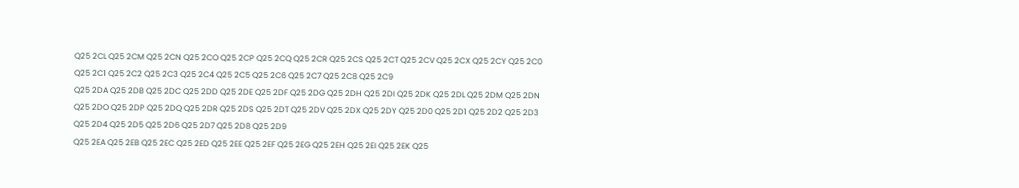Q25 2CL Q25 2CM Q25 2CN Q25 2CO Q25 2CP Q25 2CQ Q25 2CR Q25 2CS Q25 2CT Q25 2CV Q25 2CX Q25 2CY Q25 2C0 Q25 2C1 Q25 2C2 Q25 2C3 Q25 2C4 Q25 2C5 Q25 2C6 Q25 2C7 Q25 2C8 Q25 2C9
Q25 2DA Q25 2DB Q25 2DC Q25 2DD Q25 2DE Q25 2DF Q25 2DG Q25 2DH Q25 2DI Q25 2DK Q25 2DL Q25 2DM Q25 2DN Q25 2DO Q25 2DP Q25 2DQ Q25 2DR Q25 2DS Q25 2DT Q25 2DV Q25 2DX Q25 2DY Q25 2D0 Q25 2D1 Q25 2D2 Q25 2D3 Q25 2D4 Q25 2D5 Q25 2D6 Q25 2D7 Q25 2D8 Q25 2D9
Q25 2EA Q25 2EB Q25 2EC Q25 2ED Q25 2EE Q25 2EF Q25 2EG Q25 2EH Q25 2EI Q25 2EK Q25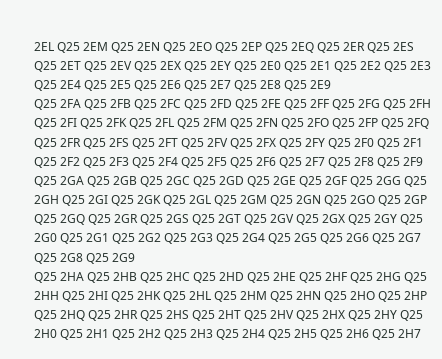2EL Q25 2EM Q25 2EN Q25 2EO Q25 2EP Q25 2EQ Q25 2ER Q25 2ES Q25 2ET Q25 2EV Q25 2EX Q25 2EY Q25 2E0 Q25 2E1 Q25 2E2 Q25 2E3 Q25 2E4 Q25 2E5 Q25 2E6 Q25 2E7 Q25 2E8 Q25 2E9
Q25 2FA Q25 2FB Q25 2FC Q25 2FD Q25 2FE Q25 2FF Q25 2FG Q25 2FH Q25 2FI Q25 2FK Q25 2FL Q25 2FM Q25 2FN Q25 2FO Q25 2FP Q25 2FQ Q25 2FR Q25 2FS Q25 2FT Q25 2FV Q25 2FX Q25 2FY Q25 2F0 Q25 2F1 Q25 2F2 Q25 2F3 Q25 2F4 Q25 2F5 Q25 2F6 Q25 2F7 Q25 2F8 Q25 2F9
Q25 2GA Q25 2GB Q25 2GC Q25 2GD Q25 2GE Q25 2GF Q25 2GG Q25 2GH Q25 2GI Q25 2GK Q25 2GL Q25 2GM Q25 2GN Q25 2GO Q25 2GP Q25 2GQ Q25 2GR Q25 2GS Q25 2GT Q25 2GV Q25 2GX Q25 2GY Q25 2G0 Q25 2G1 Q25 2G2 Q25 2G3 Q25 2G4 Q25 2G5 Q25 2G6 Q25 2G7 Q25 2G8 Q25 2G9
Q25 2HA Q25 2HB Q25 2HC Q25 2HD Q25 2HE Q25 2HF Q25 2HG Q25 2HH Q25 2HI Q25 2HK Q25 2HL Q25 2HM Q25 2HN Q25 2HO Q25 2HP Q25 2HQ Q25 2HR Q25 2HS Q25 2HT Q25 2HV Q25 2HX Q25 2HY Q25 2H0 Q25 2H1 Q25 2H2 Q25 2H3 Q25 2H4 Q25 2H5 Q25 2H6 Q25 2H7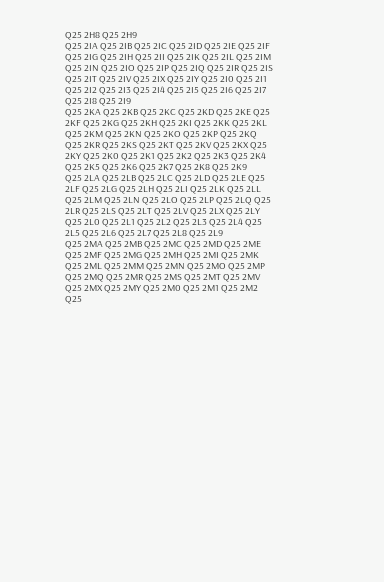Q25 2H8 Q25 2H9
Q25 2IA Q25 2IB Q25 2IC Q25 2ID Q25 2IE Q25 2IF Q25 2IG Q25 2IH Q25 2II Q25 2IK Q25 2IL Q25 2IM Q25 2IN Q25 2IO Q25 2IP Q25 2IQ Q25 2IR Q25 2IS Q25 2IT Q25 2IV Q25 2IX Q25 2IY Q25 2I0 Q25 2I1 Q25 2I2 Q25 2I3 Q25 2I4 Q25 2I5 Q25 2I6 Q25 2I7 Q25 2I8 Q25 2I9
Q25 2KA Q25 2KB Q25 2KC Q25 2KD Q25 2KE Q25 2KF Q25 2KG Q25 2KH Q25 2KI Q25 2KK Q25 2KL Q25 2KM Q25 2KN Q25 2KO Q25 2KP Q25 2KQ Q25 2KR Q25 2KS Q25 2KT Q25 2KV Q25 2KX Q25 2KY Q25 2K0 Q25 2K1 Q25 2K2 Q25 2K3 Q25 2K4 Q25 2K5 Q25 2K6 Q25 2K7 Q25 2K8 Q25 2K9
Q25 2LA Q25 2LB Q25 2LC Q25 2LD Q25 2LE Q25 2LF Q25 2LG Q25 2LH Q25 2LI Q25 2LK Q25 2LL Q25 2LM Q25 2LN Q25 2LO Q25 2LP Q25 2LQ Q25 2LR Q25 2LS Q25 2LT Q25 2LV Q25 2LX Q25 2LY Q25 2L0 Q25 2L1 Q25 2L2 Q25 2L3 Q25 2L4 Q25 2L5 Q25 2L6 Q25 2L7 Q25 2L8 Q25 2L9
Q25 2MA Q25 2MB Q25 2MC Q25 2MD Q25 2ME Q25 2MF Q25 2MG Q25 2MH Q25 2MI Q25 2MK Q25 2ML Q25 2MM Q25 2MN Q25 2MO Q25 2MP Q25 2MQ Q25 2MR Q25 2MS Q25 2MT Q25 2MV Q25 2MX Q25 2MY Q25 2M0 Q25 2M1 Q25 2M2 Q25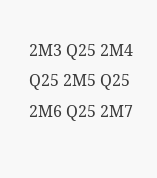2M3 Q25 2M4 Q25 2M5 Q25 2M6 Q25 2M7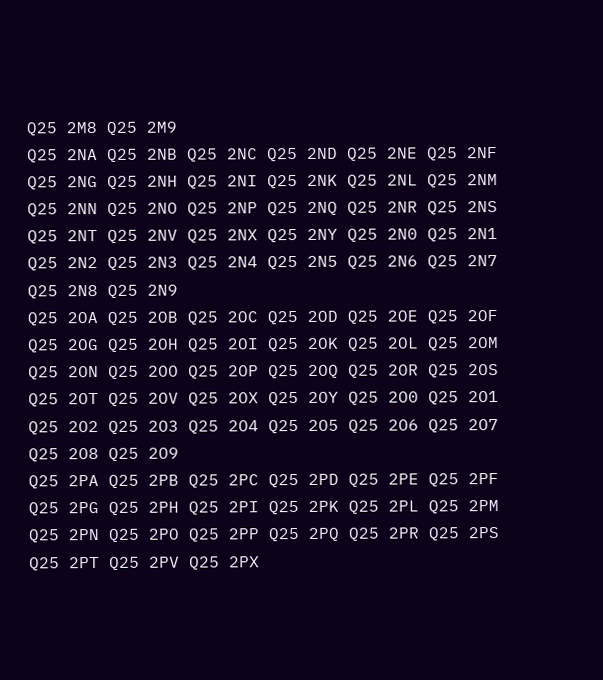Q25 2M8 Q25 2M9
Q25 2NA Q25 2NB Q25 2NC Q25 2ND Q25 2NE Q25 2NF Q25 2NG Q25 2NH Q25 2NI Q25 2NK Q25 2NL Q25 2NM Q25 2NN Q25 2NO Q25 2NP Q25 2NQ Q25 2NR Q25 2NS Q25 2NT Q25 2NV Q25 2NX Q25 2NY Q25 2N0 Q25 2N1 Q25 2N2 Q25 2N3 Q25 2N4 Q25 2N5 Q25 2N6 Q25 2N7 Q25 2N8 Q25 2N9
Q25 2OA Q25 2OB Q25 2OC Q25 2OD Q25 2OE Q25 2OF Q25 2OG Q25 2OH Q25 2OI Q25 2OK Q25 2OL Q25 2OM Q25 2ON Q25 2OO Q25 2OP Q25 2OQ Q25 2OR Q25 2OS Q25 2OT Q25 2OV Q25 2OX Q25 2OY Q25 2O0 Q25 2O1 Q25 2O2 Q25 2O3 Q25 2O4 Q25 2O5 Q25 2O6 Q25 2O7 Q25 2O8 Q25 2O9
Q25 2PA Q25 2PB Q25 2PC Q25 2PD Q25 2PE Q25 2PF Q25 2PG Q25 2PH Q25 2PI Q25 2PK Q25 2PL Q25 2PM Q25 2PN Q25 2PO Q25 2PP Q25 2PQ Q25 2PR Q25 2PS Q25 2PT Q25 2PV Q25 2PX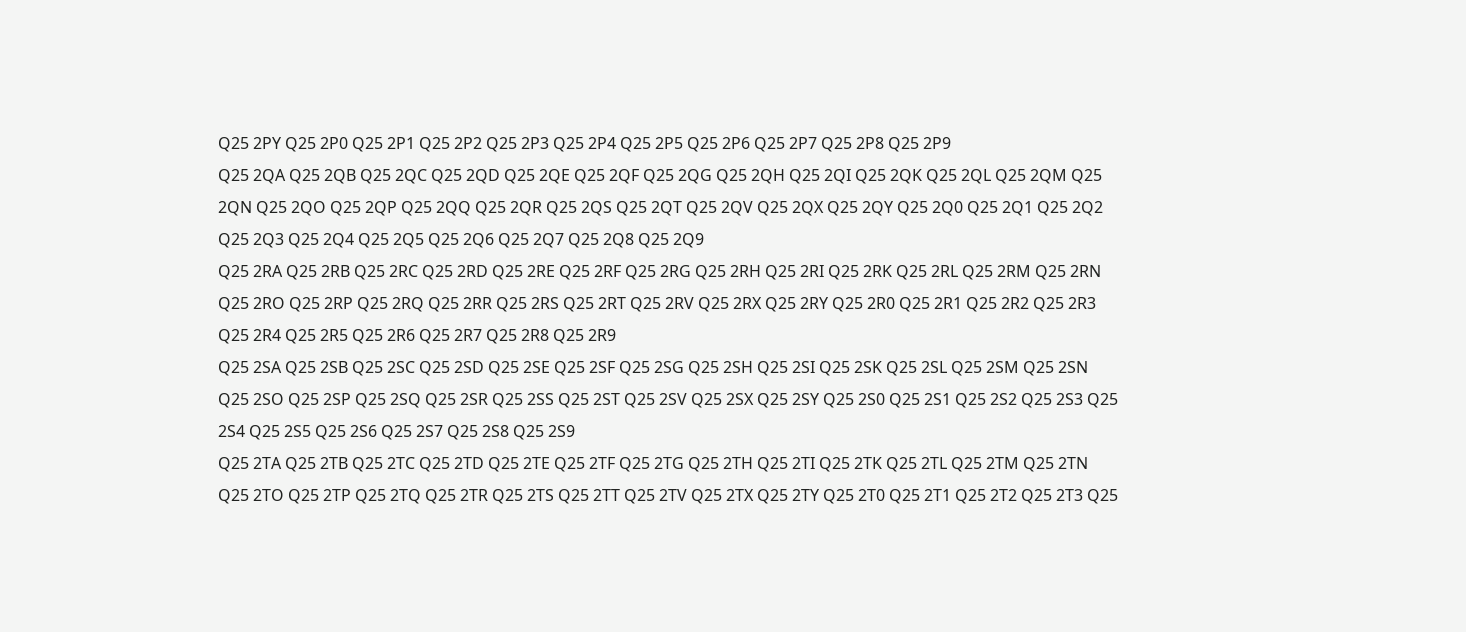Q25 2PY Q25 2P0 Q25 2P1 Q25 2P2 Q25 2P3 Q25 2P4 Q25 2P5 Q25 2P6 Q25 2P7 Q25 2P8 Q25 2P9
Q25 2QA Q25 2QB Q25 2QC Q25 2QD Q25 2QE Q25 2QF Q25 2QG Q25 2QH Q25 2QI Q25 2QK Q25 2QL Q25 2QM Q25 2QN Q25 2QO Q25 2QP Q25 2QQ Q25 2QR Q25 2QS Q25 2QT Q25 2QV Q25 2QX Q25 2QY Q25 2Q0 Q25 2Q1 Q25 2Q2 Q25 2Q3 Q25 2Q4 Q25 2Q5 Q25 2Q6 Q25 2Q7 Q25 2Q8 Q25 2Q9
Q25 2RA Q25 2RB Q25 2RC Q25 2RD Q25 2RE Q25 2RF Q25 2RG Q25 2RH Q25 2RI Q25 2RK Q25 2RL Q25 2RM Q25 2RN Q25 2RO Q25 2RP Q25 2RQ Q25 2RR Q25 2RS Q25 2RT Q25 2RV Q25 2RX Q25 2RY Q25 2R0 Q25 2R1 Q25 2R2 Q25 2R3 Q25 2R4 Q25 2R5 Q25 2R6 Q25 2R7 Q25 2R8 Q25 2R9
Q25 2SA Q25 2SB Q25 2SC Q25 2SD Q25 2SE Q25 2SF Q25 2SG Q25 2SH Q25 2SI Q25 2SK Q25 2SL Q25 2SM Q25 2SN Q25 2SO Q25 2SP Q25 2SQ Q25 2SR Q25 2SS Q25 2ST Q25 2SV Q25 2SX Q25 2SY Q25 2S0 Q25 2S1 Q25 2S2 Q25 2S3 Q25 2S4 Q25 2S5 Q25 2S6 Q25 2S7 Q25 2S8 Q25 2S9
Q25 2TA Q25 2TB Q25 2TC Q25 2TD Q25 2TE Q25 2TF Q25 2TG Q25 2TH Q25 2TI Q25 2TK Q25 2TL Q25 2TM Q25 2TN Q25 2TO Q25 2TP Q25 2TQ Q25 2TR Q25 2TS Q25 2TT Q25 2TV Q25 2TX Q25 2TY Q25 2T0 Q25 2T1 Q25 2T2 Q25 2T3 Q25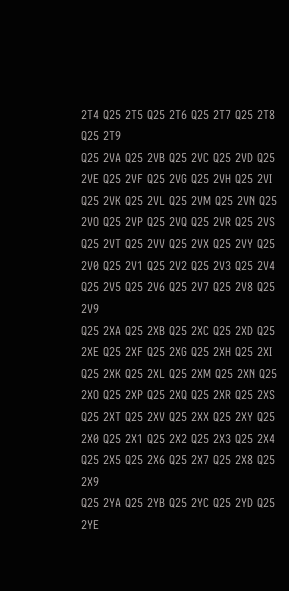2T4 Q25 2T5 Q25 2T6 Q25 2T7 Q25 2T8 Q25 2T9
Q25 2VA Q25 2VB Q25 2VC Q25 2VD Q25 2VE Q25 2VF Q25 2VG Q25 2VH Q25 2VI Q25 2VK Q25 2VL Q25 2VM Q25 2VN Q25 2VO Q25 2VP Q25 2VQ Q25 2VR Q25 2VS Q25 2VT Q25 2VV Q25 2VX Q25 2VY Q25 2V0 Q25 2V1 Q25 2V2 Q25 2V3 Q25 2V4 Q25 2V5 Q25 2V6 Q25 2V7 Q25 2V8 Q25 2V9
Q25 2XA Q25 2XB Q25 2XC Q25 2XD Q25 2XE Q25 2XF Q25 2XG Q25 2XH Q25 2XI Q25 2XK Q25 2XL Q25 2XM Q25 2XN Q25 2XO Q25 2XP Q25 2XQ Q25 2XR Q25 2XS Q25 2XT Q25 2XV Q25 2XX Q25 2XY Q25 2X0 Q25 2X1 Q25 2X2 Q25 2X3 Q25 2X4 Q25 2X5 Q25 2X6 Q25 2X7 Q25 2X8 Q25 2X9
Q25 2YA Q25 2YB Q25 2YC Q25 2YD Q25 2YE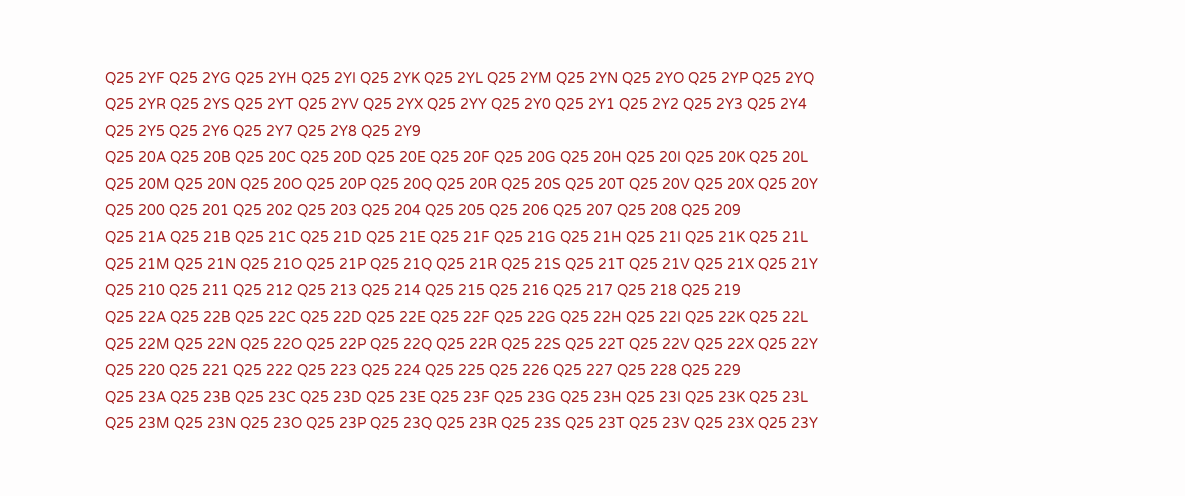Q25 2YF Q25 2YG Q25 2YH Q25 2YI Q25 2YK Q25 2YL Q25 2YM Q25 2YN Q25 2YO Q25 2YP Q25 2YQ Q25 2YR Q25 2YS Q25 2YT Q25 2YV Q25 2YX Q25 2YY Q25 2Y0 Q25 2Y1 Q25 2Y2 Q25 2Y3 Q25 2Y4 Q25 2Y5 Q25 2Y6 Q25 2Y7 Q25 2Y8 Q25 2Y9
Q25 20A Q25 20B Q25 20C Q25 20D Q25 20E Q25 20F Q25 20G Q25 20H Q25 20I Q25 20K Q25 20L Q25 20M Q25 20N Q25 20O Q25 20P Q25 20Q Q25 20R Q25 20S Q25 20T Q25 20V Q25 20X Q25 20Y Q25 200 Q25 201 Q25 202 Q25 203 Q25 204 Q25 205 Q25 206 Q25 207 Q25 208 Q25 209
Q25 21A Q25 21B Q25 21C Q25 21D Q25 21E Q25 21F Q25 21G Q25 21H Q25 21I Q25 21K Q25 21L Q25 21M Q25 21N Q25 21O Q25 21P Q25 21Q Q25 21R Q25 21S Q25 21T Q25 21V Q25 21X Q25 21Y Q25 210 Q25 211 Q25 212 Q25 213 Q25 214 Q25 215 Q25 216 Q25 217 Q25 218 Q25 219
Q25 22A Q25 22B Q25 22C Q25 22D Q25 22E Q25 22F Q25 22G Q25 22H Q25 22I Q25 22K Q25 22L Q25 22M Q25 22N Q25 22O Q25 22P Q25 22Q Q25 22R Q25 22S Q25 22T Q25 22V Q25 22X Q25 22Y Q25 220 Q25 221 Q25 222 Q25 223 Q25 224 Q25 225 Q25 226 Q25 227 Q25 228 Q25 229
Q25 23A Q25 23B Q25 23C Q25 23D Q25 23E Q25 23F Q25 23G Q25 23H Q25 23I Q25 23K Q25 23L Q25 23M Q25 23N Q25 23O Q25 23P Q25 23Q Q25 23R Q25 23S Q25 23T Q25 23V Q25 23X Q25 23Y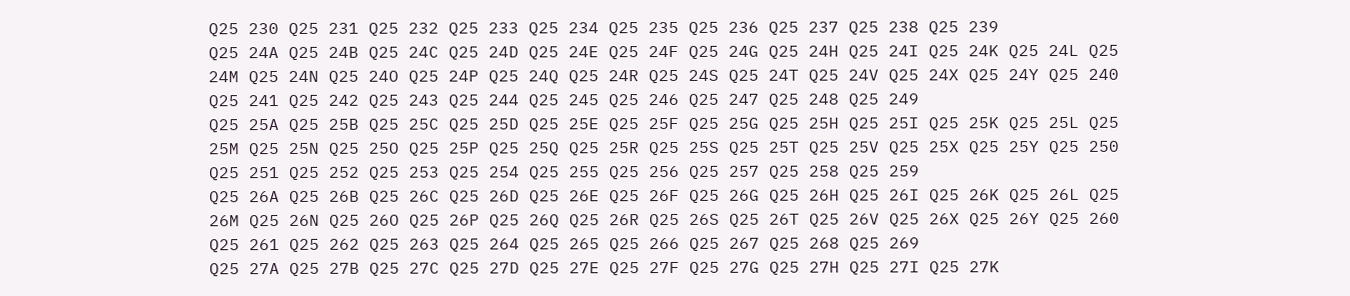Q25 230 Q25 231 Q25 232 Q25 233 Q25 234 Q25 235 Q25 236 Q25 237 Q25 238 Q25 239
Q25 24A Q25 24B Q25 24C Q25 24D Q25 24E Q25 24F Q25 24G Q25 24H Q25 24I Q25 24K Q25 24L Q25 24M Q25 24N Q25 24O Q25 24P Q25 24Q Q25 24R Q25 24S Q25 24T Q25 24V Q25 24X Q25 24Y Q25 240 Q25 241 Q25 242 Q25 243 Q25 244 Q25 245 Q25 246 Q25 247 Q25 248 Q25 249
Q25 25A Q25 25B Q25 25C Q25 25D Q25 25E Q25 25F Q25 25G Q25 25H Q25 25I Q25 25K Q25 25L Q25 25M Q25 25N Q25 25O Q25 25P Q25 25Q Q25 25R Q25 25S Q25 25T Q25 25V Q25 25X Q25 25Y Q25 250 Q25 251 Q25 252 Q25 253 Q25 254 Q25 255 Q25 256 Q25 257 Q25 258 Q25 259
Q25 26A Q25 26B Q25 26C Q25 26D Q25 26E Q25 26F Q25 26G Q25 26H Q25 26I Q25 26K Q25 26L Q25 26M Q25 26N Q25 26O Q25 26P Q25 26Q Q25 26R Q25 26S Q25 26T Q25 26V Q25 26X Q25 26Y Q25 260 Q25 261 Q25 262 Q25 263 Q25 264 Q25 265 Q25 266 Q25 267 Q25 268 Q25 269
Q25 27A Q25 27B Q25 27C Q25 27D Q25 27E Q25 27F Q25 27G Q25 27H Q25 27I Q25 27K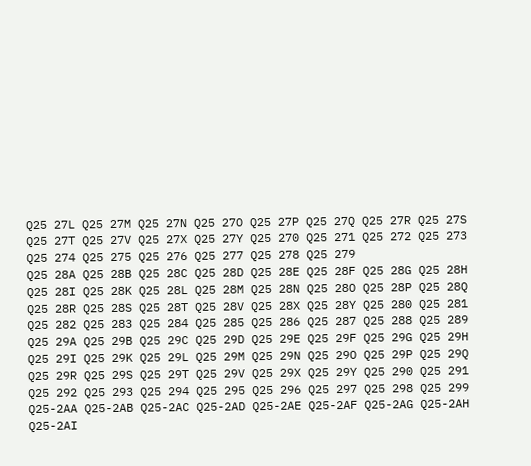Q25 27L Q25 27M Q25 27N Q25 27O Q25 27P Q25 27Q Q25 27R Q25 27S Q25 27T Q25 27V Q25 27X Q25 27Y Q25 270 Q25 271 Q25 272 Q25 273 Q25 274 Q25 275 Q25 276 Q25 277 Q25 278 Q25 279
Q25 28A Q25 28B Q25 28C Q25 28D Q25 28E Q25 28F Q25 28G Q25 28H Q25 28I Q25 28K Q25 28L Q25 28M Q25 28N Q25 28O Q25 28P Q25 28Q Q25 28R Q25 28S Q25 28T Q25 28V Q25 28X Q25 28Y Q25 280 Q25 281 Q25 282 Q25 283 Q25 284 Q25 285 Q25 286 Q25 287 Q25 288 Q25 289
Q25 29A Q25 29B Q25 29C Q25 29D Q25 29E Q25 29F Q25 29G Q25 29H Q25 29I Q25 29K Q25 29L Q25 29M Q25 29N Q25 29O Q25 29P Q25 29Q Q25 29R Q25 29S Q25 29T Q25 29V Q25 29X Q25 29Y Q25 290 Q25 291 Q25 292 Q25 293 Q25 294 Q25 295 Q25 296 Q25 297 Q25 298 Q25 299
Q25-2AA Q25-2AB Q25-2AC Q25-2AD Q25-2AE Q25-2AF Q25-2AG Q25-2AH Q25-2AI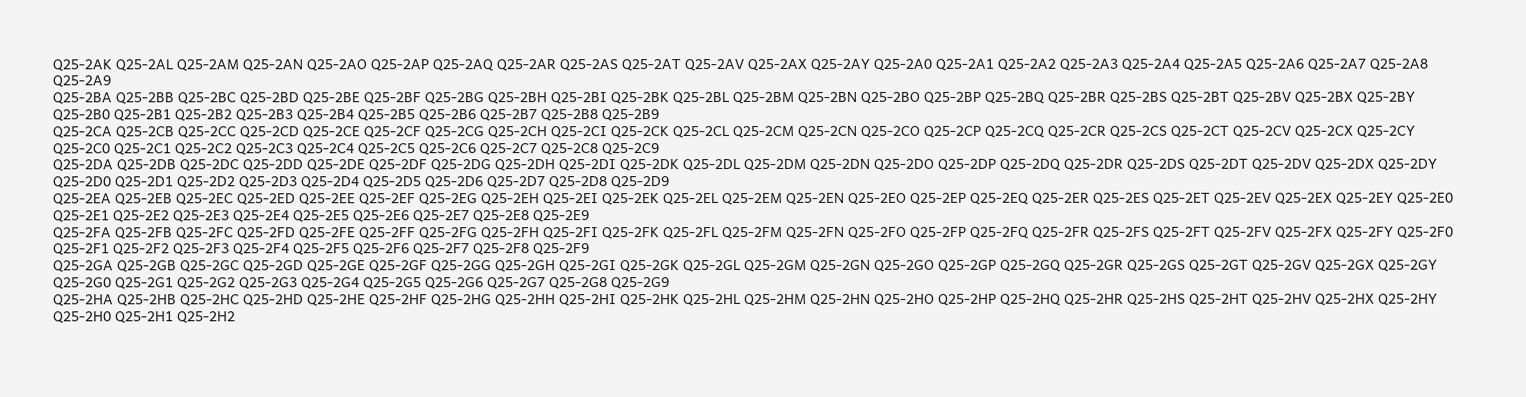Q25-2AK Q25-2AL Q25-2AM Q25-2AN Q25-2AO Q25-2AP Q25-2AQ Q25-2AR Q25-2AS Q25-2AT Q25-2AV Q25-2AX Q25-2AY Q25-2A0 Q25-2A1 Q25-2A2 Q25-2A3 Q25-2A4 Q25-2A5 Q25-2A6 Q25-2A7 Q25-2A8 Q25-2A9
Q25-2BA Q25-2BB Q25-2BC Q25-2BD Q25-2BE Q25-2BF Q25-2BG Q25-2BH Q25-2BI Q25-2BK Q25-2BL Q25-2BM Q25-2BN Q25-2BO Q25-2BP Q25-2BQ Q25-2BR Q25-2BS Q25-2BT Q25-2BV Q25-2BX Q25-2BY Q25-2B0 Q25-2B1 Q25-2B2 Q25-2B3 Q25-2B4 Q25-2B5 Q25-2B6 Q25-2B7 Q25-2B8 Q25-2B9
Q25-2CA Q25-2CB Q25-2CC Q25-2CD Q25-2CE Q25-2CF Q25-2CG Q25-2CH Q25-2CI Q25-2CK Q25-2CL Q25-2CM Q25-2CN Q25-2CO Q25-2CP Q25-2CQ Q25-2CR Q25-2CS Q25-2CT Q25-2CV Q25-2CX Q25-2CY Q25-2C0 Q25-2C1 Q25-2C2 Q25-2C3 Q25-2C4 Q25-2C5 Q25-2C6 Q25-2C7 Q25-2C8 Q25-2C9
Q25-2DA Q25-2DB Q25-2DC Q25-2DD Q25-2DE Q25-2DF Q25-2DG Q25-2DH Q25-2DI Q25-2DK Q25-2DL Q25-2DM Q25-2DN Q25-2DO Q25-2DP Q25-2DQ Q25-2DR Q25-2DS Q25-2DT Q25-2DV Q25-2DX Q25-2DY Q25-2D0 Q25-2D1 Q25-2D2 Q25-2D3 Q25-2D4 Q25-2D5 Q25-2D6 Q25-2D7 Q25-2D8 Q25-2D9
Q25-2EA Q25-2EB Q25-2EC Q25-2ED Q25-2EE Q25-2EF Q25-2EG Q25-2EH Q25-2EI Q25-2EK Q25-2EL Q25-2EM Q25-2EN Q25-2EO Q25-2EP Q25-2EQ Q25-2ER Q25-2ES Q25-2ET Q25-2EV Q25-2EX Q25-2EY Q25-2E0 Q25-2E1 Q25-2E2 Q25-2E3 Q25-2E4 Q25-2E5 Q25-2E6 Q25-2E7 Q25-2E8 Q25-2E9
Q25-2FA Q25-2FB Q25-2FC Q25-2FD Q25-2FE Q25-2FF Q25-2FG Q25-2FH Q25-2FI Q25-2FK Q25-2FL Q25-2FM Q25-2FN Q25-2FO Q25-2FP Q25-2FQ Q25-2FR Q25-2FS Q25-2FT Q25-2FV Q25-2FX Q25-2FY Q25-2F0 Q25-2F1 Q25-2F2 Q25-2F3 Q25-2F4 Q25-2F5 Q25-2F6 Q25-2F7 Q25-2F8 Q25-2F9
Q25-2GA Q25-2GB Q25-2GC Q25-2GD Q25-2GE Q25-2GF Q25-2GG Q25-2GH Q25-2GI Q25-2GK Q25-2GL Q25-2GM Q25-2GN Q25-2GO Q25-2GP Q25-2GQ Q25-2GR Q25-2GS Q25-2GT Q25-2GV Q25-2GX Q25-2GY Q25-2G0 Q25-2G1 Q25-2G2 Q25-2G3 Q25-2G4 Q25-2G5 Q25-2G6 Q25-2G7 Q25-2G8 Q25-2G9
Q25-2HA Q25-2HB Q25-2HC Q25-2HD Q25-2HE Q25-2HF Q25-2HG Q25-2HH Q25-2HI Q25-2HK Q25-2HL Q25-2HM Q25-2HN Q25-2HO Q25-2HP Q25-2HQ Q25-2HR Q25-2HS Q25-2HT Q25-2HV Q25-2HX Q25-2HY Q25-2H0 Q25-2H1 Q25-2H2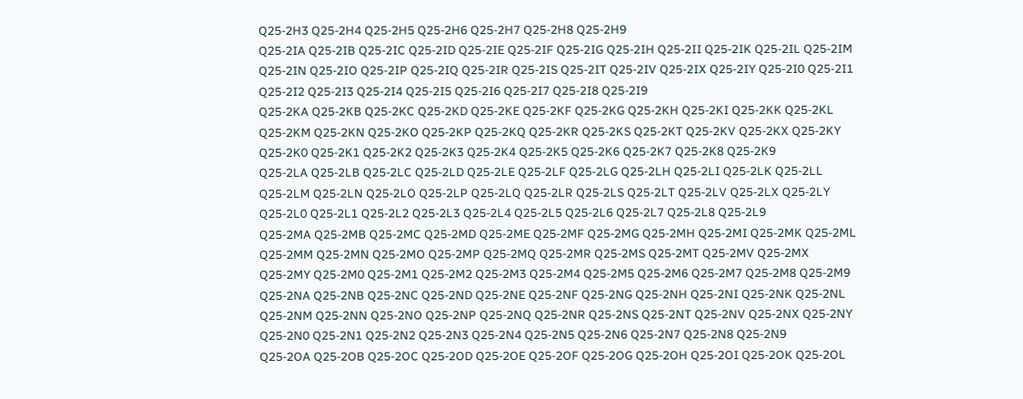Q25-2H3 Q25-2H4 Q25-2H5 Q25-2H6 Q25-2H7 Q25-2H8 Q25-2H9
Q25-2IA Q25-2IB Q25-2IC Q25-2ID Q25-2IE Q25-2IF Q25-2IG Q25-2IH Q25-2II Q25-2IK Q25-2IL Q25-2IM Q25-2IN Q25-2IO Q25-2IP Q25-2IQ Q25-2IR Q25-2IS Q25-2IT Q25-2IV Q25-2IX Q25-2IY Q25-2I0 Q25-2I1 Q25-2I2 Q25-2I3 Q25-2I4 Q25-2I5 Q25-2I6 Q25-2I7 Q25-2I8 Q25-2I9
Q25-2KA Q25-2KB Q25-2KC Q25-2KD Q25-2KE Q25-2KF Q25-2KG Q25-2KH Q25-2KI Q25-2KK Q25-2KL Q25-2KM Q25-2KN Q25-2KO Q25-2KP Q25-2KQ Q25-2KR Q25-2KS Q25-2KT Q25-2KV Q25-2KX Q25-2KY Q25-2K0 Q25-2K1 Q25-2K2 Q25-2K3 Q25-2K4 Q25-2K5 Q25-2K6 Q25-2K7 Q25-2K8 Q25-2K9
Q25-2LA Q25-2LB Q25-2LC Q25-2LD Q25-2LE Q25-2LF Q25-2LG Q25-2LH Q25-2LI Q25-2LK Q25-2LL Q25-2LM Q25-2LN Q25-2LO Q25-2LP Q25-2LQ Q25-2LR Q25-2LS Q25-2LT Q25-2LV Q25-2LX Q25-2LY Q25-2L0 Q25-2L1 Q25-2L2 Q25-2L3 Q25-2L4 Q25-2L5 Q25-2L6 Q25-2L7 Q25-2L8 Q25-2L9
Q25-2MA Q25-2MB Q25-2MC Q25-2MD Q25-2ME Q25-2MF Q25-2MG Q25-2MH Q25-2MI Q25-2MK Q25-2ML Q25-2MM Q25-2MN Q25-2MO Q25-2MP Q25-2MQ Q25-2MR Q25-2MS Q25-2MT Q25-2MV Q25-2MX Q25-2MY Q25-2M0 Q25-2M1 Q25-2M2 Q25-2M3 Q25-2M4 Q25-2M5 Q25-2M6 Q25-2M7 Q25-2M8 Q25-2M9
Q25-2NA Q25-2NB Q25-2NC Q25-2ND Q25-2NE Q25-2NF Q25-2NG Q25-2NH Q25-2NI Q25-2NK Q25-2NL Q25-2NM Q25-2NN Q25-2NO Q25-2NP Q25-2NQ Q25-2NR Q25-2NS Q25-2NT Q25-2NV Q25-2NX Q25-2NY Q25-2N0 Q25-2N1 Q25-2N2 Q25-2N3 Q25-2N4 Q25-2N5 Q25-2N6 Q25-2N7 Q25-2N8 Q25-2N9
Q25-2OA Q25-2OB Q25-2OC Q25-2OD Q25-2OE Q25-2OF Q25-2OG Q25-2OH Q25-2OI Q25-2OK Q25-2OL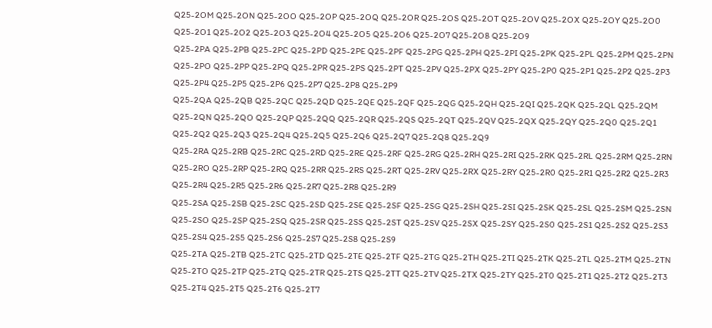Q25-2OM Q25-2ON Q25-2OO Q25-2OP Q25-2OQ Q25-2OR Q25-2OS Q25-2OT Q25-2OV Q25-2OX Q25-2OY Q25-2O0 Q25-2O1 Q25-2O2 Q25-2O3 Q25-2O4 Q25-2O5 Q25-2O6 Q25-2O7 Q25-2O8 Q25-2O9
Q25-2PA Q25-2PB Q25-2PC Q25-2PD Q25-2PE Q25-2PF Q25-2PG Q25-2PH Q25-2PI Q25-2PK Q25-2PL Q25-2PM Q25-2PN Q25-2PO Q25-2PP Q25-2PQ Q25-2PR Q25-2PS Q25-2PT Q25-2PV Q25-2PX Q25-2PY Q25-2P0 Q25-2P1 Q25-2P2 Q25-2P3 Q25-2P4 Q25-2P5 Q25-2P6 Q25-2P7 Q25-2P8 Q25-2P9
Q25-2QA Q25-2QB Q25-2QC Q25-2QD Q25-2QE Q25-2QF Q25-2QG Q25-2QH Q25-2QI Q25-2QK Q25-2QL Q25-2QM Q25-2QN Q25-2QO Q25-2QP Q25-2QQ Q25-2QR Q25-2QS Q25-2QT Q25-2QV Q25-2QX Q25-2QY Q25-2Q0 Q25-2Q1 Q25-2Q2 Q25-2Q3 Q25-2Q4 Q25-2Q5 Q25-2Q6 Q25-2Q7 Q25-2Q8 Q25-2Q9
Q25-2RA Q25-2RB Q25-2RC Q25-2RD Q25-2RE Q25-2RF Q25-2RG Q25-2RH Q25-2RI Q25-2RK Q25-2RL Q25-2RM Q25-2RN Q25-2RO Q25-2RP Q25-2RQ Q25-2RR Q25-2RS Q25-2RT Q25-2RV Q25-2RX Q25-2RY Q25-2R0 Q25-2R1 Q25-2R2 Q25-2R3 Q25-2R4 Q25-2R5 Q25-2R6 Q25-2R7 Q25-2R8 Q25-2R9
Q25-2SA Q25-2SB Q25-2SC Q25-2SD Q25-2SE Q25-2SF Q25-2SG Q25-2SH Q25-2SI Q25-2SK Q25-2SL Q25-2SM Q25-2SN Q25-2SO Q25-2SP Q25-2SQ Q25-2SR Q25-2SS Q25-2ST Q25-2SV Q25-2SX Q25-2SY Q25-2S0 Q25-2S1 Q25-2S2 Q25-2S3 Q25-2S4 Q25-2S5 Q25-2S6 Q25-2S7 Q25-2S8 Q25-2S9
Q25-2TA Q25-2TB Q25-2TC Q25-2TD Q25-2TE Q25-2TF Q25-2TG Q25-2TH Q25-2TI Q25-2TK Q25-2TL Q25-2TM Q25-2TN Q25-2TO Q25-2TP Q25-2TQ Q25-2TR Q25-2TS Q25-2TT Q25-2TV Q25-2TX Q25-2TY Q25-2T0 Q25-2T1 Q25-2T2 Q25-2T3 Q25-2T4 Q25-2T5 Q25-2T6 Q25-2T7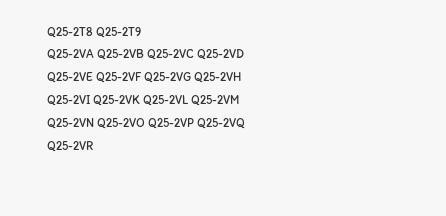Q25-2T8 Q25-2T9
Q25-2VA Q25-2VB Q25-2VC Q25-2VD Q25-2VE Q25-2VF Q25-2VG Q25-2VH Q25-2VI Q25-2VK Q25-2VL Q25-2VM Q25-2VN Q25-2VO Q25-2VP Q25-2VQ Q25-2VR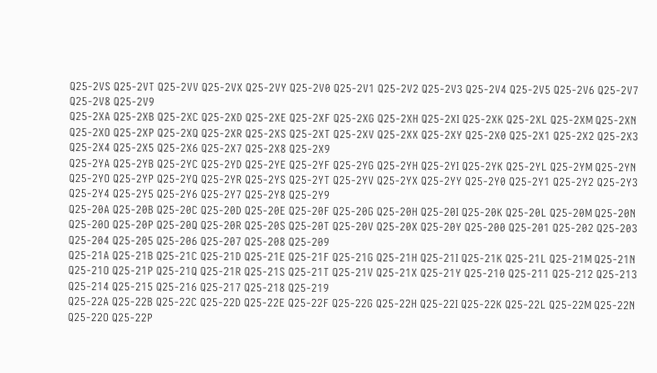Q25-2VS Q25-2VT Q25-2VV Q25-2VX Q25-2VY Q25-2V0 Q25-2V1 Q25-2V2 Q25-2V3 Q25-2V4 Q25-2V5 Q25-2V6 Q25-2V7 Q25-2V8 Q25-2V9
Q25-2XA Q25-2XB Q25-2XC Q25-2XD Q25-2XE Q25-2XF Q25-2XG Q25-2XH Q25-2XI Q25-2XK Q25-2XL Q25-2XM Q25-2XN Q25-2XO Q25-2XP Q25-2XQ Q25-2XR Q25-2XS Q25-2XT Q25-2XV Q25-2XX Q25-2XY Q25-2X0 Q25-2X1 Q25-2X2 Q25-2X3 Q25-2X4 Q25-2X5 Q25-2X6 Q25-2X7 Q25-2X8 Q25-2X9
Q25-2YA Q25-2YB Q25-2YC Q25-2YD Q25-2YE Q25-2YF Q25-2YG Q25-2YH Q25-2YI Q25-2YK Q25-2YL Q25-2YM Q25-2YN Q25-2YO Q25-2YP Q25-2YQ Q25-2YR Q25-2YS Q25-2YT Q25-2YV Q25-2YX Q25-2YY Q25-2Y0 Q25-2Y1 Q25-2Y2 Q25-2Y3 Q25-2Y4 Q25-2Y5 Q25-2Y6 Q25-2Y7 Q25-2Y8 Q25-2Y9
Q25-20A Q25-20B Q25-20C Q25-20D Q25-20E Q25-20F Q25-20G Q25-20H Q25-20I Q25-20K Q25-20L Q25-20M Q25-20N Q25-20O Q25-20P Q25-20Q Q25-20R Q25-20S Q25-20T Q25-20V Q25-20X Q25-20Y Q25-200 Q25-201 Q25-202 Q25-203 Q25-204 Q25-205 Q25-206 Q25-207 Q25-208 Q25-209
Q25-21A Q25-21B Q25-21C Q25-21D Q25-21E Q25-21F Q25-21G Q25-21H Q25-21I Q25-21K Q25-21L Q25-21M Q25-21N Q25-21O Q25-21P Q25-21Q Q25-21R Q25-21S Q25-21T Q25-21V Q25-21X Q25-21Y Q25-210 Q25-211 Q25-212 Q25-213 Q25-214 Q25-215 Q25-216 Q25-217 Q25-218 Q25-219
Q25-22A Q25-22B Q25-22C Q25-22D Q25-22E Q25-22F Q25-22G Q25-22H Q25-22I Q25-22K Q25-22L Q25-22M Q25-22N Q25-22O Q25-22P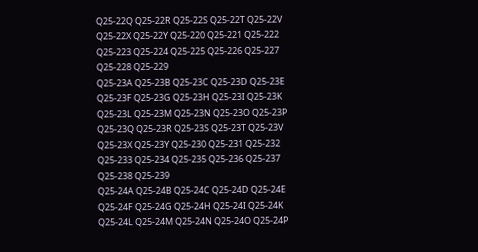Q25-22Q Q25-22R Q25-22S Q25-22T Q25-22V Q25-22X Q25-22Y Q25-220 Q25-221 Q25-222 Q25-223 Q25-224 Q25-225 Q25-226 Q25-227 Q25-228 Q25-229
Q25-23A Q25-23B Q25-23C Q25-23D Q25-23E Q25-23F Q25-23G Q25-23H Q25-23I Q25-23K Q25-23L Q25-23M Q25-23N Q25-23O Q25-23P Q25-23Q Q25-23R Q25-23S Q25-23T Q25-23V Q25-23X Q25-23Y Q25-230 Q25-231 Q25-232 Q25-233 Q25-234 Q25-235 Q25-236 Q25-237 Q25-238 Q25-239
Q25-24A Q25-24B Q25-24C Q25-24D Q25-24E Q25-24F Q25-24G Q25-24H Q25-24I Q25-24K Q25-24L Q25-24M Q25-24N Q25-24O Q25-24P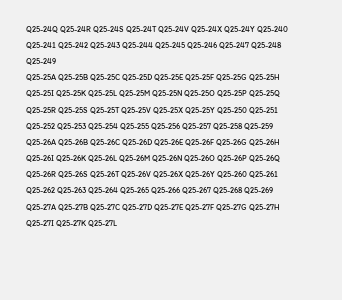Q25-24Q Q25-24R Q25-24S Q25-24T Q25-24V Q25-24X Q25-24Y Q25-240 Q25-241 Q25-242 Q25-243 Q25-244 Q25-245 Q25-246 Q25-247 Q25-248 Q25-249
Q25-25A Q25-25B Q25-25C Q25-25D Q25-25E Q25-25F Q25-25G Q25-25H Q25-25I Q25-25K Q25-25L Q25-25M Q25-25N Q25-25O Q25-25P Q25-25Q Q25-25R Q25-25S Q25-25T Q25-25V Q25-25X Q25-25Y Q25-250 Q25-251 Q25-252 Q25-253 Q25-254 Q25-255 Q25-256 Q25-257 Q25-258 Q25-259
Q25-26A Q25-26B Q25-26C Q25-26D Q25-26E Q25-26F Q25-26G Q25-26H Q25-26I Q25-26K Q25-26L Q25-26M Q25-26N Q25-26O Q25-26P Q25-26Q Q25-26R Q25-26S Q25-26T Q25-26V Q25-26X Q25-26Y Q25-260 Q25-261 Q25-262 Q25-263 Q25-264 Q25-265 Q25-266 Q25-267 Q25-268 Q25-269
Q25-27A Q25-27B Q25-27C Q25-27D Q25-27E Q25-27F Q25-27G Q25-27H Q25-27I Q25-27K Q25-27L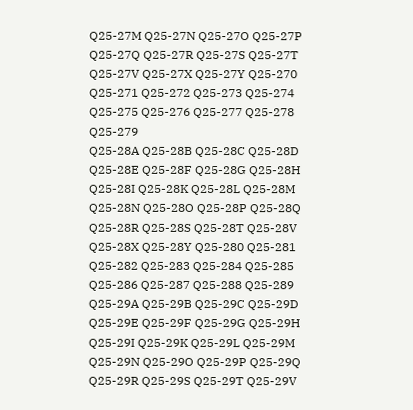Q25-27M Q25-27N Q25-27O Q25-27P Q25-27Q Q25-27R Q25-27S Q25-27T Q25-27V Q25-27X Q25-27Y Q25-270 Q25-271 Q25-272 Q25-273 Q25-274 Q25-275 Q25-276 Q25-277 Q25-278 Q25-279
Q25-28A Q25-28B Q25-28C Q25-28D Q25-28E Q25-28F Q25-28G Q25-28H Q25-28I Q25-28K Q25-28L Q25-28M Q25-28N Q25-28O Q25-28P Q25-28Q Q25-28R Q25-28S Q25-28T Q25-28V Q25-28X Q25-28Y Q25-280 Q25-281 Q25-282 Q25-283 Q25-284 Q25-285 Q25-286 Q25-287 Q25-288 Q25-289
Q25-29A Q25-29B Q25-29C Q25-29D Q25-29E Q25-29F Q25-29G Q25-29H Q25-29I Q25-29K Q25-29L Q25-29M Q25-29N Q25-29O Q25-29P Q25-29Q Q25-29R Q25-29S Q25-29T Q25-29V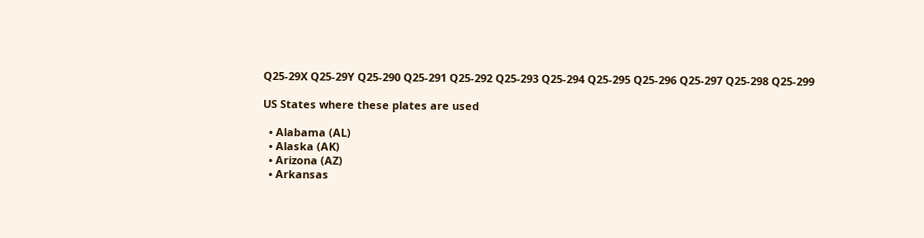Q25-29X Q25-29Y Q25-290 Q25-291 Q25-292 Q25-293 Q25-294 Q25-295 Q25-296 Q25-297 Q25-298 Q25-299

US States where these plates are used

  • Alabama (AL)
  • Alaska (AK)
  • Arizona (AZ)
  • Arkansas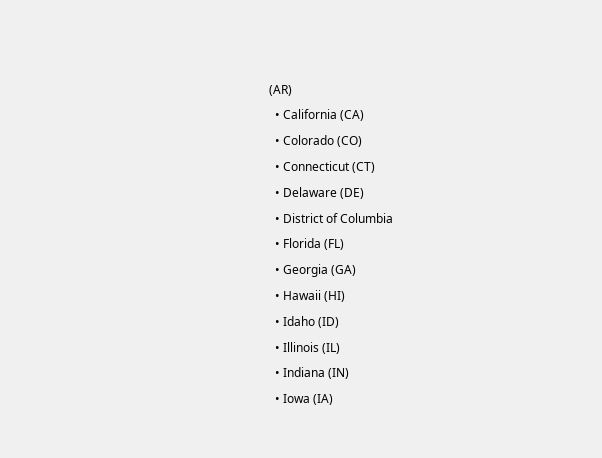(AR)
  • California (CA)
  • Colorado (CO)
  • Connecticut (CT)
  • Delaware (DE)
  • District of Columbia
  • Florida (FL)
  • Georgia (GA)
  • Hawaii (HI)
  • Idaho (ID)
  • Illinois (IL)
  • Indiana (IN)
  • Iowa (IA)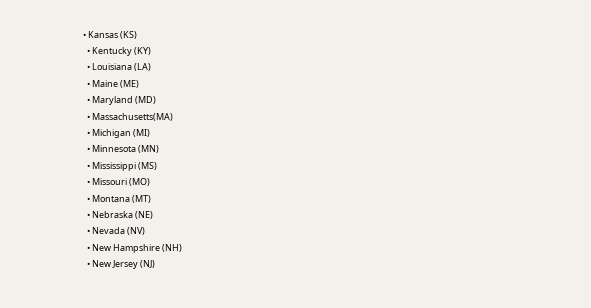• Kansas (KS)
  • Kentucky (KY)
  • Louisiana (LA)
  • Maine (ME)
  • Maryland (MD)
  • Massachusetts(MA)
  • Michigan (MI)
  • Minnesota (MN)
  • Mississippi (MS)
  • Missouri (MO)
  • Montana (MT)
  • Nebraska (NE)
  • Nevada (NV)
  • New Hampshire (NH)
  • New Jersey (NJ)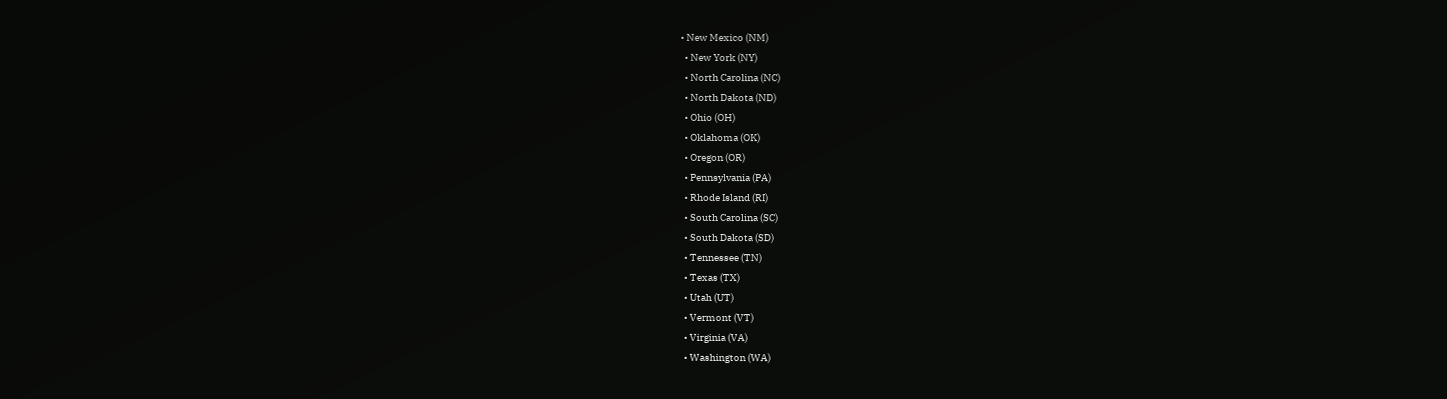• New Mexico (NM)
  • New York (NY)
  • North Carolina (NC)
  • North Dakota (ND)
  • Ohio (OH)
  • Oklahoma (OK)
  • Oregon (OR)
  • Pennsylvania (PA)
  • Rhode Island (RI)
  • South Carolina (SC)
  • South Dakota (SD)
  • Tennessee (TN)
  • Texas (TX)
  • Utah (UT)
  • Vermont (VT)
  • Virginia (VA)
  • Washington (WA)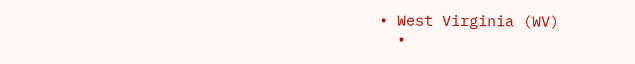• West Virginia (WV)
  •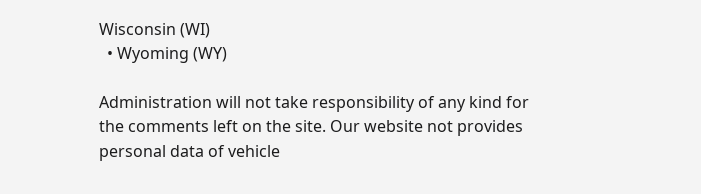Wisconsin (WI)
  • Wyoming (WY)

Administration will not take responsibility of any kind for the comments left on the site. Our website not provides personal data of vehicle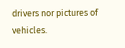drivers nor pictures of vehicles.